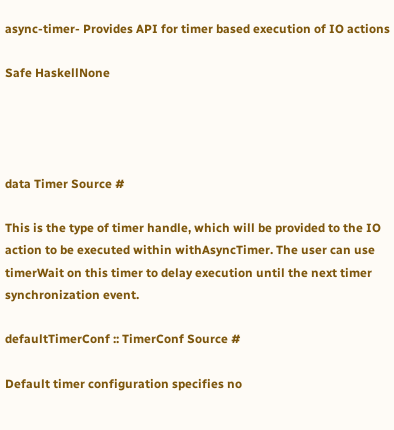async-timer- Provides API for timer based execution of IO actions

Safe HaskellNone




data Timer Source #

This is the type of timer handle, which will be provided to the IO action to be executed within withAsyncTimer. The user can use timerWait on this timer to delay execution until the next timer synchronization event.

defaultTimerConf :: TimerConf Source #

Default timer configuration specifies no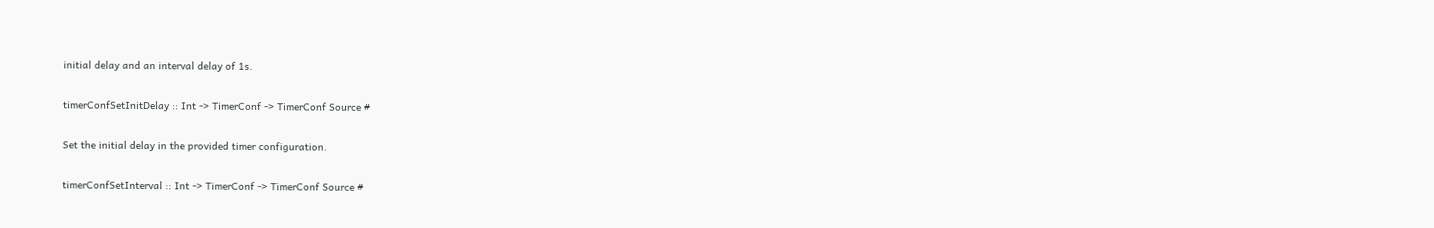initial delay and an interval delay of 1s.

timerConfSetInitDelay :: Int -> TimerConf -> TimerConf Source #

Set the initial delay in the provided timer configuration.

timerConfSetInterval :: Int -> TimerConf -> TimerConf Source #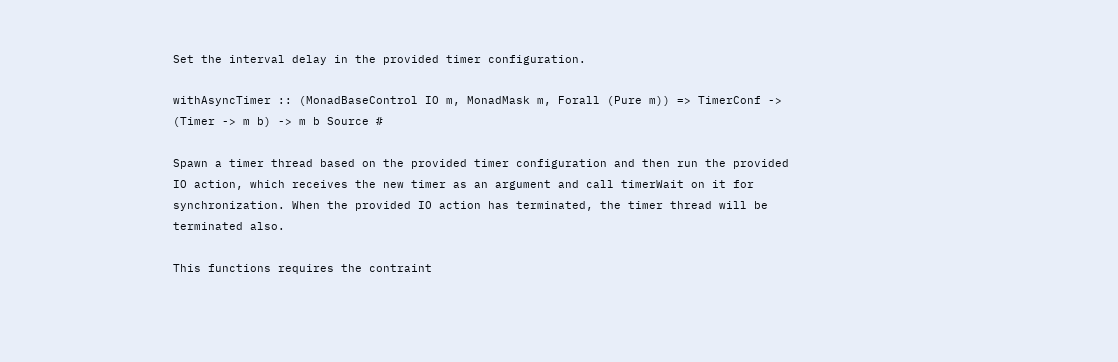Set the interval delay in the provided timer configuration.

withAsyncTimer :: (MonadBaseControl IO m, MonadMask m, Forall (Pure m)) => TimerConf -> (Timer -> m b) -> m b Source #

Spawn a timer thread based on the provided timer configuration and then run the provided IO action, which receives the new timer as an argument and call timerWait on it for synchronization. When the provided IO action has terminated, the timer thread will be terminated also.

This functions requires the contraint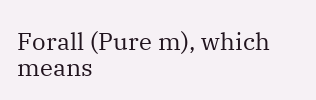Forall (Pure m), which means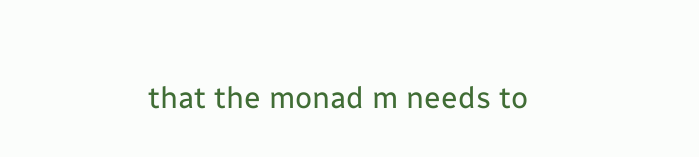that the monad m needs to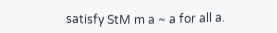satisfy StM m a ~ a for all a.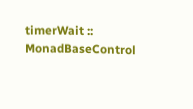timerWait :: MonadBaseControl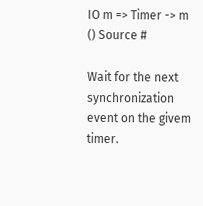IO m => Timer -> m () Source #

Wait for the next synchronization event on the givem timer.